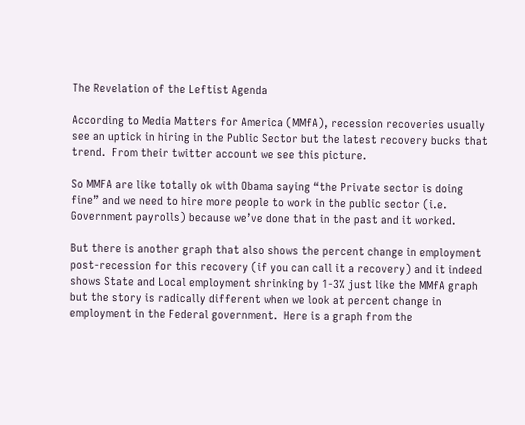The Revelation of the Leftist Agenda

According to Media Matters for America (MMfA), recession recoveries usually see an uptick in hiring in the Public Sector but the latest recovery bucks that trend.  From their twitter account we see this picture.

So MMFA are like totally ok with Obama saying “the Private sector is doing fine” and we need to hire more people to work in the public sector (i.e. Government payrolls) because we’ve done that in the past and it worked.

But there is another graph that also shows the percent change in employment post-recession for this recovery (if you can call it a recovery) and it indeed shows State and Local employment shrinking by 1-3% just like the MMfA graph but the story is radically different when we look at percent change in employment in the Federal government.  Here is a graph from the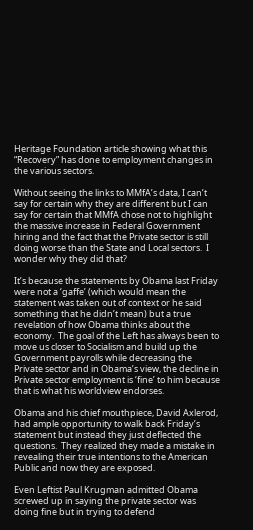Heritage Foundation article showing what this “Recovery” has done to employment changes in the various sectors.

Without seeing the links to MMfA’s data, I can’t say for certain why they are different but I can say for certain that MMfA chose not to highlight the massive increase in Federal Government hiring and the fact that the Private sector is still doing worse than the State and Local sectors.  I wonder why they did that?

It’s because the statements by Obama last Friday were not a ‘gaffe’ (which would mean the statement was taken out of context or he said something that he didn’t mean) but a true revelation of how Obama thinks about the economy.  The goal of the Left has always been to move us closer to Socialism and build up the Government payrolls while decreasing the Private sector and in Obama’s view, the decline in Private sector employment is ‘fine’ to him because that is what his worldview endorses.

Obama and his chief mouthpiece, David Axlerod, had ample opportunity to walk back Friday’s statement but instead they just deflected the questions.  They realized they made a mistake in revealing their true intentions to the American Public and now they are exposed.

Even Leftist Paul Krugman admitted Obama screwed up in saying the private sector was doing fine but in trying to defend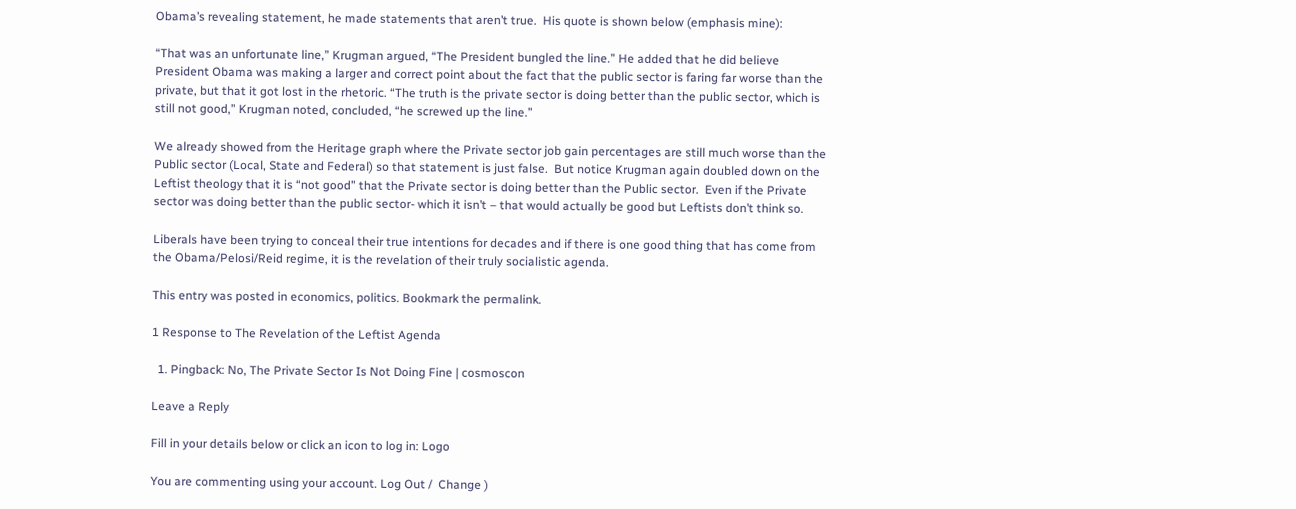Obama’s revealing statement, he made statements that aren’t true.  His quote is shown below (emphasis mine):

“That was an unfortunate line,” Krugman argued, “The President bungled the line.” He added that he did believe President Obama was making a larger and correct point about the fact that the public sector is faring far worse than the private, but that it got lost in the rhetoric. “The truth is the private sector is doing better than the public sector, which is still not good,” Krugman noted, concluded, “he screwed up the line.”

We already showed from the Heritage graph where the Private sector job gain percentages are still much worse than the Public sector (Local, State and Federal) so that statement is just false.  But notice Krugman again doubled down on the Leftist theology that it is “not good” that the Private sector is doing better than the Public sector.  Even if the Private sector was doing better than the public sector- which it isn’t – that would actually be good but Leftists don’t think so.

Liberals have been trying to conceal their true intentions for decades and if there is one good thing that has come from the Obama/Pelosi/Reid regime, it is the revelation of their truly socialistic agenda.

This entry was posted in economics, politics. Bookmark the permalink.

1 Response to The Revelation of the Leftist Agenda

  1. Pingback: No, The Private Sector Is Not Doing Fine | cosmoscon

Leave a Reply

Fill in your details below or click an icon to log in: Logo

You are commenting using your account. Log Out /  Change )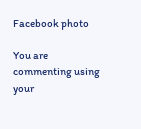Facebook photo

You are commenting using your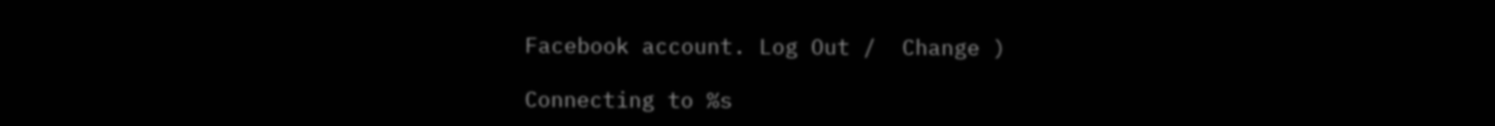Facebook account. Log Out /  Change )

Connecting to %s